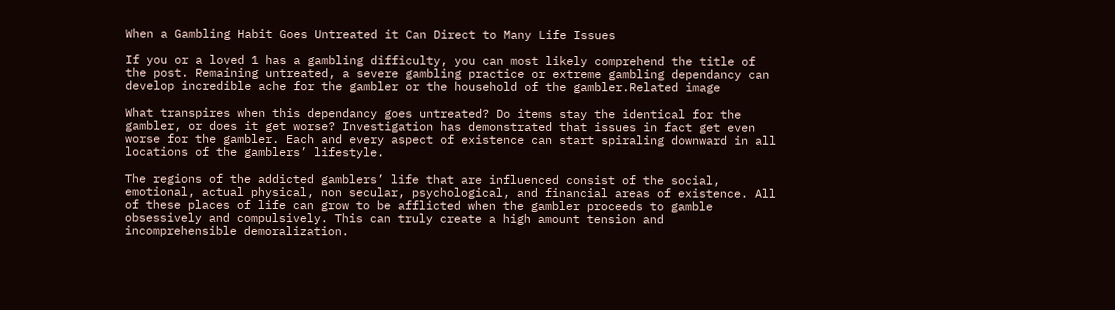When a Gambling Habit Goes Untreated it Can Direct to Many Life Issues

If you or a loved 1 has a gambling difficulty, you can most likely comprehend the title of the post. Remaining untreated, a severe gambling practice or extreme gambling dependancy can develop incredible ache for the gambler or the household of the gambler.Related image

What transpires when this dependancy goes untreated? Do items stay the identical for the gambler, or does it get worse? Investigation has demonstrated that issues in fact get even worse for the gambler. Each and every aspect of existence can start spiraling downward in all locations of the gamblers’ lifestyle.

The regions of the addicted gamblers’ life that are influenced consist of the social, emotional, actual physical, non secular, psychological, and financial areas of existence. All of these places of life can grow to be afflicted when the gambler proceeds to gamble obsessively and compulsively. This can truly create a high amount tension and incomprehensible demoralization.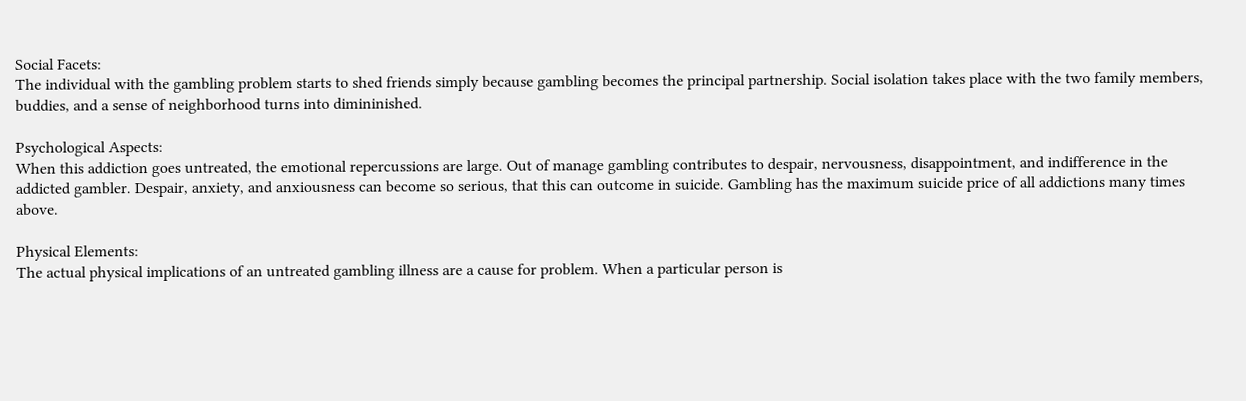Social Facets:
The individual with the gambling problem starts to shed friends simply because gambling becomes the principal partnership. Social isolation takes place with the two family members, buddies, and a sense of neighborhood turns into dimininished.

Psychological Aspects:
When this addiction goes untreated, the emotional repercussions are large. Out of manage gambling contributes to despair, nervousness, disappointment, and indifference in the addicted gambler. Despair, anxiety, and anxiousness can become so serious, that this can outcome in suicide. Gambling has the maximum suicide price of all addictions many times above.

Physical Elements:
The actual physical implications of an untreated gambling illness are a cause for problem. When a particular person is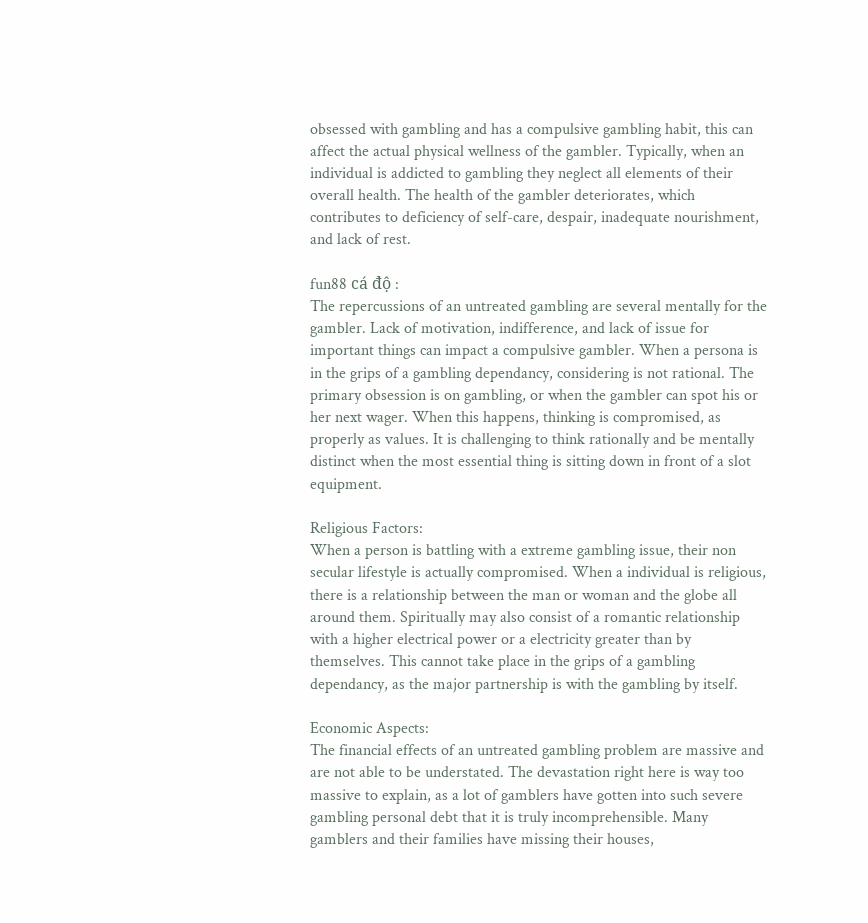obsessed with gambling and has a compulsive gambling habit, this can affect the actual physical wellness of the gambler. Typically, when an individual is addicted to gambling they neglect all elements of their overall health. The health of the gambler deteriorates, which contributes to deficiency of self-care, despair, inadequate nourishment, and lack of rest.

fun88 cá độ :
The repercussions of an untreated gambling are several mentally for the gambler. Lack of motivation, indifference, and lack of issue for important things can impact a compulsive gambler. When a persona is in the grips of a gambling dependancy, considering is not rational. The primary obsession is on gambling, or when the gambler can spot his or her next wager. When this happens, thinking is compromised, as properly as values. It is challenging to think rationally and be mentally distinct when the most essential thing is sitting down in front of a slot equipment.

Religious Factors:
When a person is battling with a extreme gambling issue, their non secular lifestyle is actually compromised. When a individual is religious, there is a relationship between the man or woman and the globe all around them. Spiritually may also consist of a romantic relationship with a higher electrical power or a electricity greater than by themselves. This cannot take place in the grips of a gambling dependancy, as the major partnership is with the gambling by itself.

Economic Aspects:
The financial effects of an untreated gambling problem are massive and are not able to be understated. The devastation right here is way too massive to explain, as a lot of gamblers have gotten into such severe gambling personal debt that it is truly incomprehensible. Many gamblers and their families have missing their houses,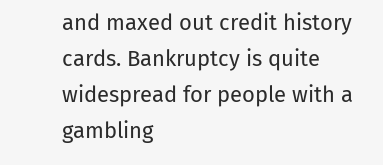and maxed out credit history cards. Bankruptcy is quite widespread for people with a gambling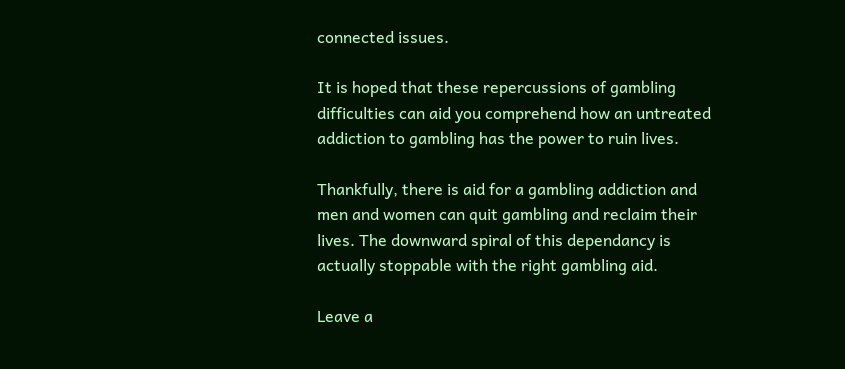connected issues.

It is hoped that these repercussions of gambling difficulties can aid you comprehend how an untreated addiction to gambling has the power to ruin lives.

Thankfully, there is aid for a gambling addiction and men and women can quit gambling and reclaim their lives. The downward spiral of this dependancy is actually stoppable with the right gambling aid.

Leave a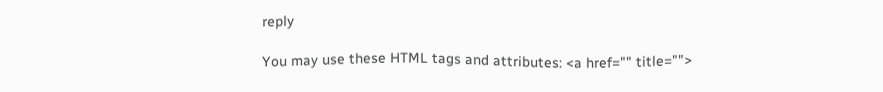reply

You may use these HTML tags and attributes: <a href="" title="">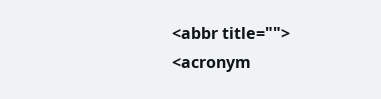<abbr title=""> <acronym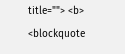title=""> <b> <blockquote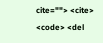cite=""> <cite> <code> <del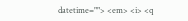datetime=""> <em> <i> <q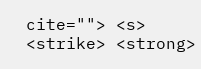cite=""> <s> <strike> <strong>